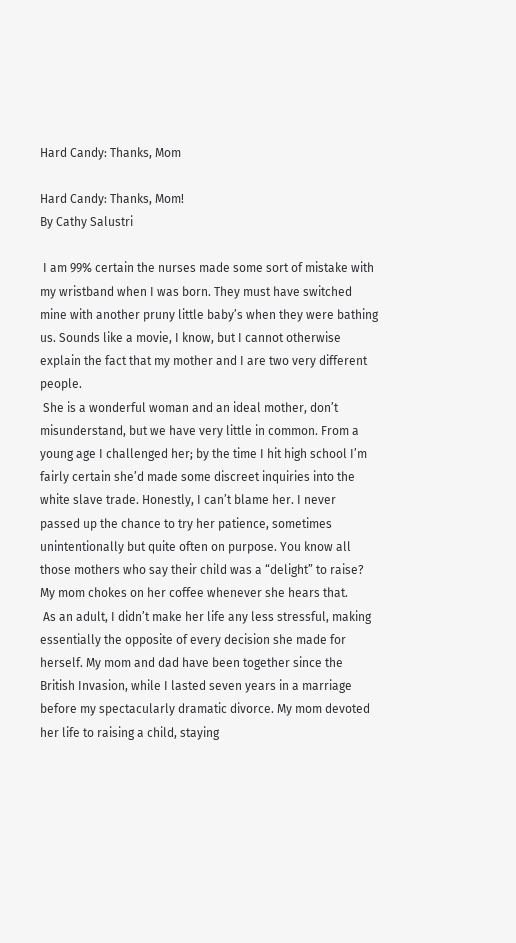Hard Candy: Thanks, Mom

Hard Candy: Thanks, Mom!
By Cathy Salustri

 I am 99% certain the nurses made some sort of mistake with my wristband when I was born. They must have switched mine with another pruny little baby’s when they were bathing us. Sounds like a movie, I know, but I cannot otherwise explain the fact that my mother and I are two very different people.
 She is a wonderful woman and an ideal mother, don’t misunderstand, but we have very little in common. From a young age I challenged her; by the time I hit high school I’m fairly certain she’d made some discreet inquiries into the white slave trade. Honestly, I can’t blame her. I never passed up the chance to try her patience, sometimes unintentionally but quite often on purpose. You know all those mothers who say their child was a “delight” to raise? My mom chokes on her coffee whenever she hears that.
 As an adult, I didn’t make her life any less stressful, making essentially the opposite of every decision she made for herself. My mom and dad have been together since the British Invasion, while I lasted seven years in a marriage before my spectacularly dramatic divorce. My mom devoted her life to raising a child, staying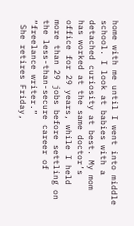home with me until I went into middle school. I look at babies with a detached curiosity at best. My mom has worked at the same doctor’s office for 29 years, while I held more than 29 jobs before settling on the less-than-secure career of “freelance writer.”
 She retires Friday,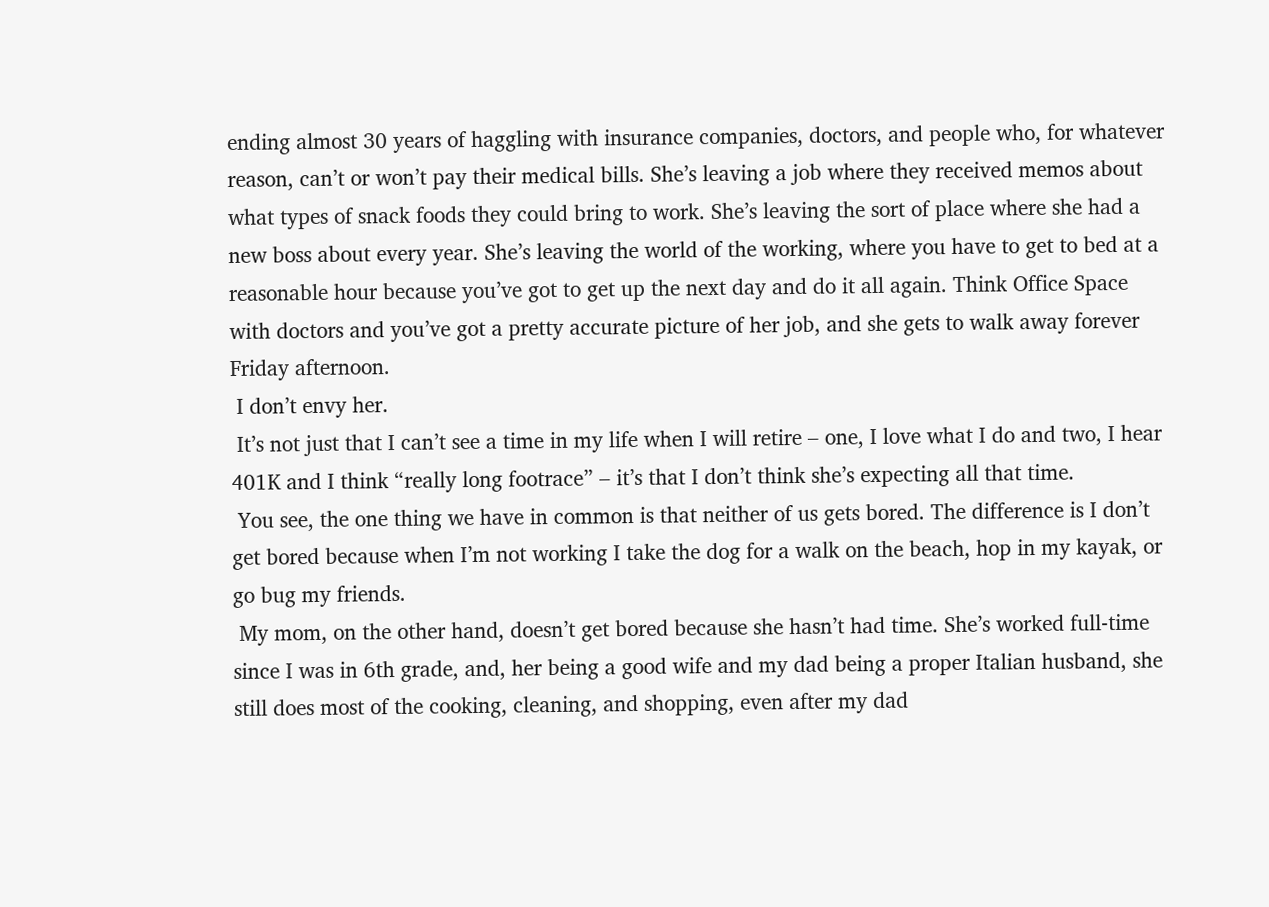ending almost 30 years of haggling with insurance companies, doctors, and people who, for whatever reason, can’t or won’t pay their medical bills. She’s leaving a job where they received memos about what types of snack foods they could bring to work. She’s leaving the sort of place where she had a new boss about every year. She’s leaving the world of the working, where you have to get to bed at a reasonable hour because you’ve got to get up the next day and do it all again. Think Office Space with doctors and you’ve got a pretty accurate picture of her job, and she gets to walk away forever Friday afternoon.
 I don’t envy her.
 It’s not just that I can’t see a time in my life when I will retire – one, I love what I do and two, I hear 401K and I think “really long footrace” – it’s that I don’t think she’s expecting all that time.
 You see, the one thing we have in common is that neither of us gets bored. The difference is I don’t get bored because when I’m not working I take the dog for a walk on the beach, hop in my kayak, or go bug my friends.
 My mom, on the other hand, doesn’t get bored because she hasn’t had time. She’s worked full-time since I was in 6th grade, and, her being a good wife and my dad being a proper Italian husband, she still does most of the cooking, cleaning, and shopping, even after my dad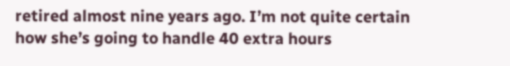retired almost nine years ago. I’m not quite certain how she’s going to handle 40 extra hours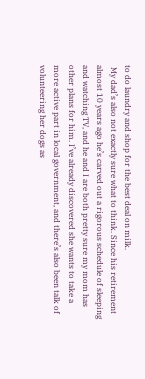to do laundry and shop for the best deal on milk.
 My dad’s also not exactly sure what to think. Since his retirement almost 10 years ago he’s carved out a rigorous schedule of sleeping and watching TV, and he and I are both pretty sure my mom has other plans for him. I’ve already discovered she wants to take a more active part in local government, and there’s also been talk of volunteering her dogs as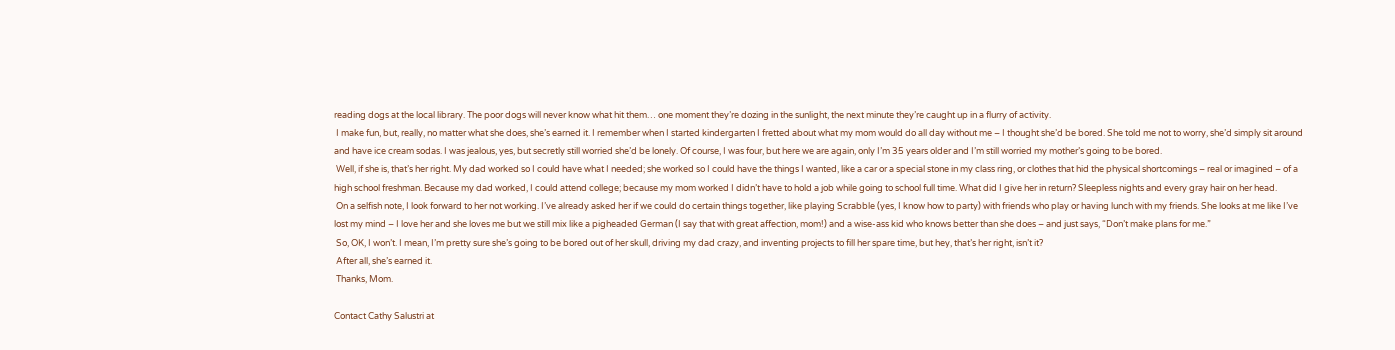reading dogs at the local library. The poor dogs will never know what hit them… one moment they’re dozing in the sunlight, the next minute they’re caught up in a flurry of activity.
 I make fun, but, really, no matter what she does, she’s earned it. I remember when I started kindergarten I fretted about what my mom would do all day without me – I thought she’d be bored. She told me not to worry, she’d simply sit around and have ice cream sodas. I was jealous, yes, but secretly still worried she’d be lonely. Of course, I was four, but here we are again, only I’m 35 years older and I’m still worried my mother’s going to be bored.
 Well, if she is, that’s her right. My dad worked so I could have what I needed; she worked so I could have the things I wanted, like a car or a special stone in my class ring, or clothes that hid the physical shortcomings – real or imagined – of a high school freshman. Because my dad worked, I could attend college; because my mom worked I didn’t have to hold a job while going to school full time. What did I give her in return? Sleepless nights and every gray hair on her head.
 On a selfish note, I look forward to her not working. I’ve already asked her if we could do certain things together, like playing Scrabble (yes, I know how to party) with friends who play or having lunch with my friends. She looks at me like I’ve lost my mind – I love her and she loves me but we still mix like a pigheaded German (I say that with great affection, mom!) and a wise-ass kid who knows better than she does – and just says, “Don’t make plans for me.”
 So, OK, I won’t. I mean, I’m pretty sure she’s going to be bored out of her skull, driving my dad crazy, and inventing projects to fill her spare time, but hey, that’s her right, isn’t it?
 After all, she’s earned it.
 Thanks, Mom.

Contact Cathy Salustri at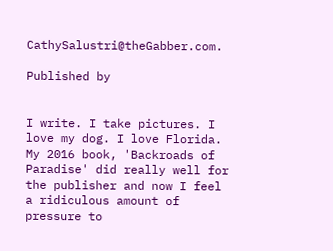CathySalustri@theGabber.com.

Published by


I write. I take pictures. I love my dog. I love Florida. My 2016 book, 'Backroads of Paradise' did really well for the publisher and now I feel a ridiculous amount of pressure to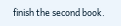finish the second book.